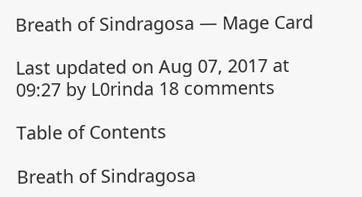Breath of Sindragosa — Mage Card

Last updated on Aug 07, 2017 at 09:27 by L0rinda 18 comments

Table of Contents

Breath of Sindragosa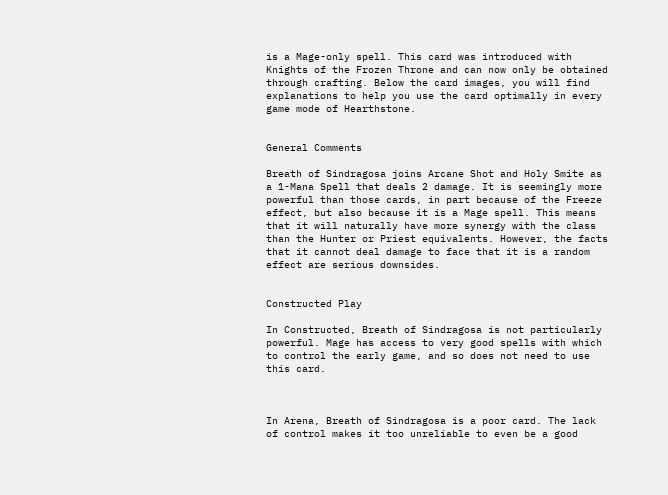is a Mage-only spell. This card was introduced with Knights of the Frozen Throne and can now only be obtained through crafting. Below the card images, you will find explanations to help you use the card optimally in every game mode of Hearthstone.


General Comments

Breath of Sindragosa joins Arcane Shot and Holy Smite as a 1-Mana Spell that deals 2 damage. It is seemingly more powerful than those cards, in part because of the Freeze effect, but also because it is a Mage spell. This means that it will naturally have more synergy with the class than the Hunter or Priest equivalents. However, the facts that it cannot deal damage to face that it is a random effect are serious downsides.


Constructed Play

In Constructed, Breath of Sindragosa is not particularly powerful. Mage has access to very good spells with which to control the early game, and so does not need to use this card.



In Arena, Breath of Sindragosa is a poor card. The lack of control makes it too unreliable to even be a good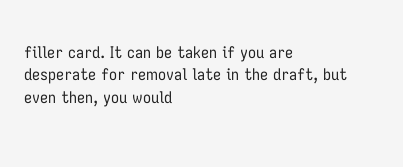filler card. It can be taken if you are desperate for removal late in the draft, but even then, you would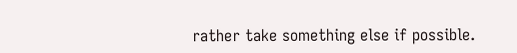rather take something else if possible.